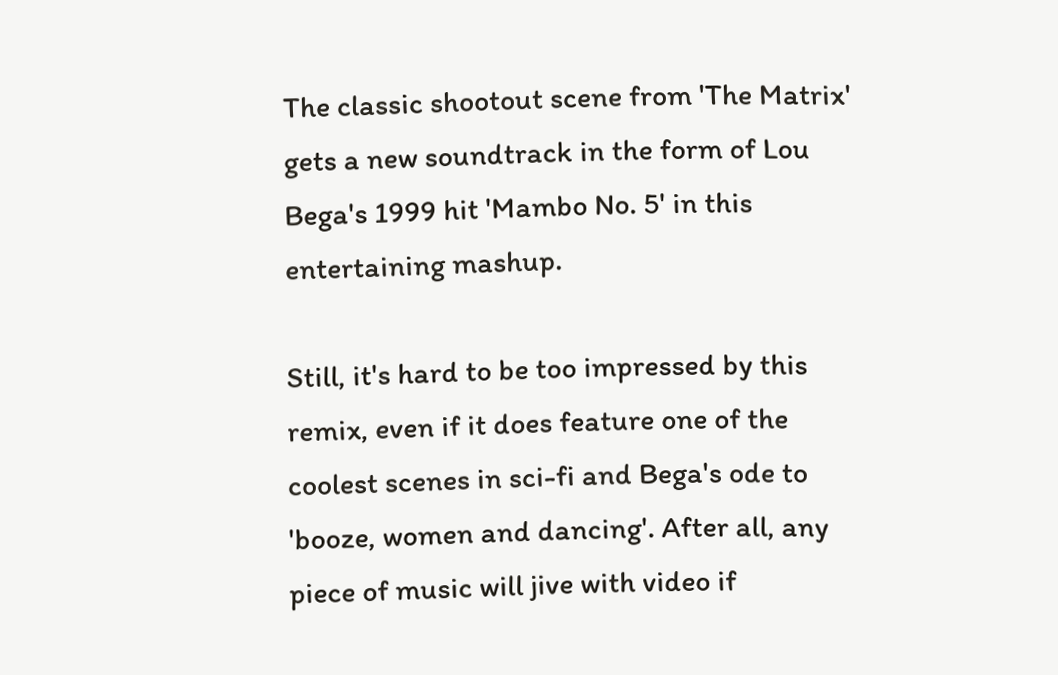The classic shootout scene from 'The Matrix' gets a new soundtrack in the form of Lou Bega's 1999 hit 'Mambo No. 5' in this entertaining mashup.

Still, it's hard to be too impressed by this remix, even if it does feature one of the coolest scenes in sci-fi and Bega's ode to 'booze, women and dancing'. After all, any piece of music will jive with video if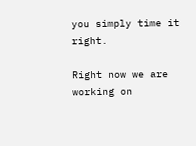you simply time it right.

Right now we are working on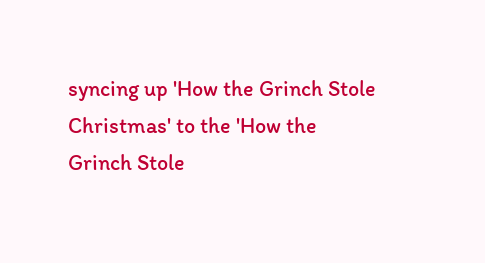syncing up 'How the Grinch Stole Christmas' to the 'How the Grinch Stole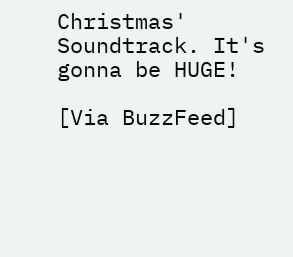Christmas' Soundtrack. It's gonna be HUGE!

[Via BuzzFeed]